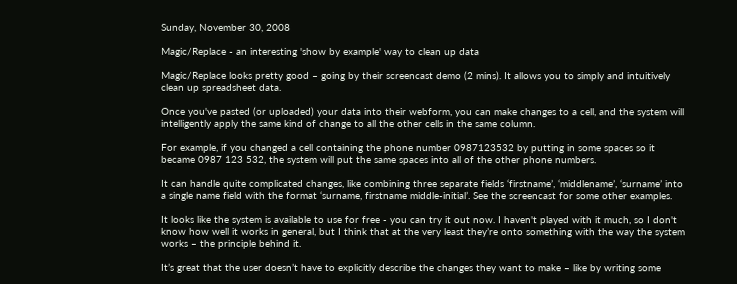Sunday, November 30, 2008

Magic/Replace - an interesting 'show by example' way to clean up data

Magic/Replace looks pretty good – going by their screencast demo (2 mins). It allows you to simply and intuitively clean up spreadsheet data.

Once you've pasted (or uploaded) your data into their webform, you can make changes to a cell, and the system will intelligently apply the same kind of change to all the other cells in the same column.

For example, if you changed a cell containing the phone number 0987123532 by putting in some spaces so it became 0987 123 532, the system will put the same spaces into all of the other phone numbers.

It can handle quite complicated changes, like combining three separate fields ‘firstname’, ‘middlename’, ‘surname’ into a single name field with the format ‘surname, firstname middle-initial’. See the screencast for some other examples.

It looks like the system is available to use for free - you can try it out now. I haven't played with it much, so I don't know how well it works in general, but I think that at the very least they’re onto something with the way the system works – the principle behind it.

It’s great that the user doesn’t have to explicitly describe the changes they want to make – like by writing some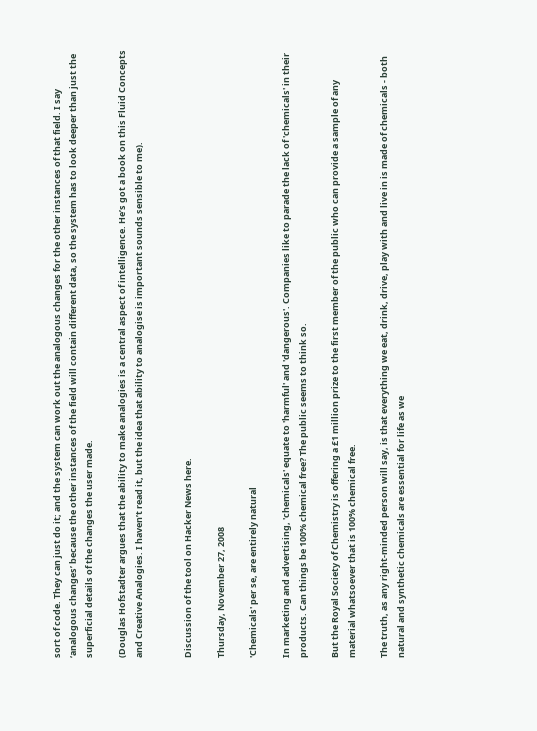sort of code. They can just do it; and the system can work out the analogous changes for the other instances of that field. I say ‘analogous changes’ because the other instances of the field will contain different data, so the system has to look deeper than just the superficial details of the changes the user made.

(Douglas Hofstadter argues that the ability to make analogies is a central aspect of intelligence. He’s got a book on this Fluid Concepts and Creative Analogies. I haven’t read it, but the idea that ability to analogise is important sounds sensible to me).


Discussion of the tool on Hacker News here.

Thursday, November 27, 2008

'Chemicals' per se, are entirely natural

In marketing and advertising, 'chemicals' equate to 'harmful' and 'dangerous'. Companies like to parade the lack of 'chemicals' in their products. Can things be 100% chemical free? The public seems to think so.

But the Royal Society of Chemistry is offering a £1 million prize to the first member of the public who can provide a sample of any material whatsoever that is 100% chemical free.

The truth, as any right-minded person will say, is that everything we eat, drink, drive, play with and live in is made of chemicals - both natural and synthetic chemicals are essential for life as we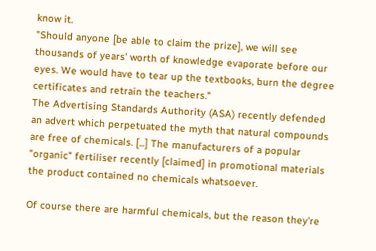know it.
"Should anyone [be able to claim the prize], we will see thousands of years' worth of knowledge evaporate before our eyes. We would have to tear up the textbooks, burn the degree certificates and retrain the teachers."
The Advertising Standards Authority (ASA) recently defended an advert which perpetuated the myth that natural compounds are free of chemicals. [...] The manufacturers of a popular "organic" fertiliser recently [claimed] in promotional materials the product contained no chemicals whatsoever.

Of course there are harmful chemicals, but the reason they're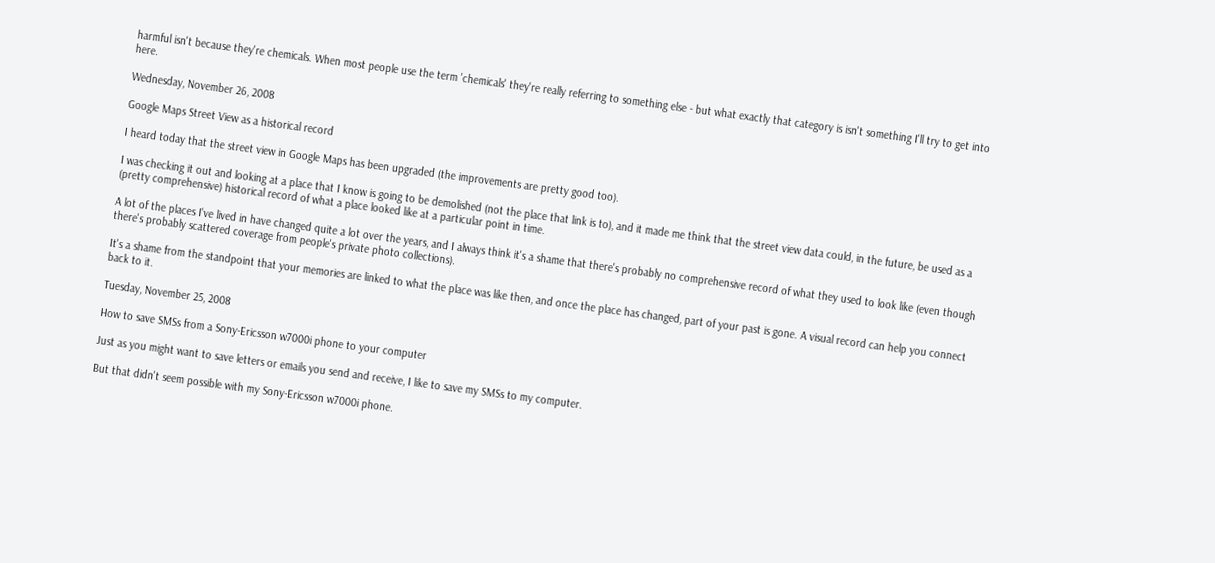harmful isn't because they're chemicals. When most people use the term 'chemicals' they're really referring to something else - but what exactly that category is isn't something I'll try to get into here.

Wednesday, November 26, 2008

Google Maps Street View as a historical record

I heard today that the street view in Google Maps has been upgraded (the improvements are pretty good too).

I was checking it out and looking at a place that I know is going to be demolished (not the place that link is to), and it made me think that the street view data could, in the future, be used as a (pretty comprehensive) historical record of what a place looked like at a particular point in time.

A lot of the places I've lived in have changed quite a lot over the years, and I always think it's a shame that there's probably no comprehensive record of what they used to look like (even though there's probably scattered coverage from people's private photo collections).

It's a shame from the standpoint that your memories are linked to what the place was like then, and once the place has changed, part of your past is gone. A visual record can help you connect back to it.

Tuesday, November 25, 2008

How to save SMSs from a Sony-Ericsson w7000i phone to your computer

Just as you might want to save letters or emails you send and receive, I like to save my SMSs to my computer.

But that didn't seem possible with my Sony-Ericsson w7000i phone.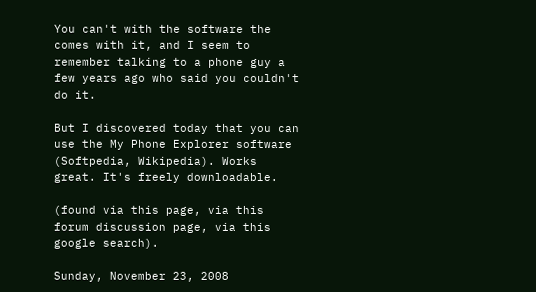You can't with the software the comes with it, and I seem to remember talking to a phone guy a few years ago who said you couldn't do it.

But I discovered today that you can use the My Phone Explorer software (Softpedia, Wikipedia). Works great. It's freely downloadable.

(found via this page, via this forum discussion page, via this google search).

Sunday, November 23, 2008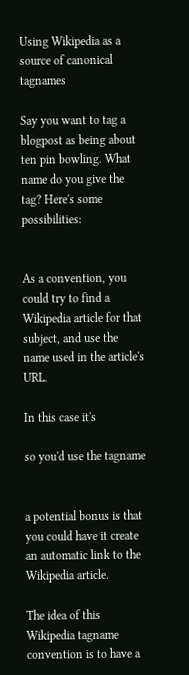Using Wikipedia as a source of canonical tagnames

Say you want to tag a blogpost as being about ten pin bowling. What name do you give the tag? Here's some possibilities:


As a convention, you could try to find a Wikipedia article for that subject, and use the name used in the article's URL.

In this case it's

so you'd use the tagname


a potential bonus is that you could have it create an automatic link to the Wikipedia article.

The idea of this Wikipedia tagname convention is to have a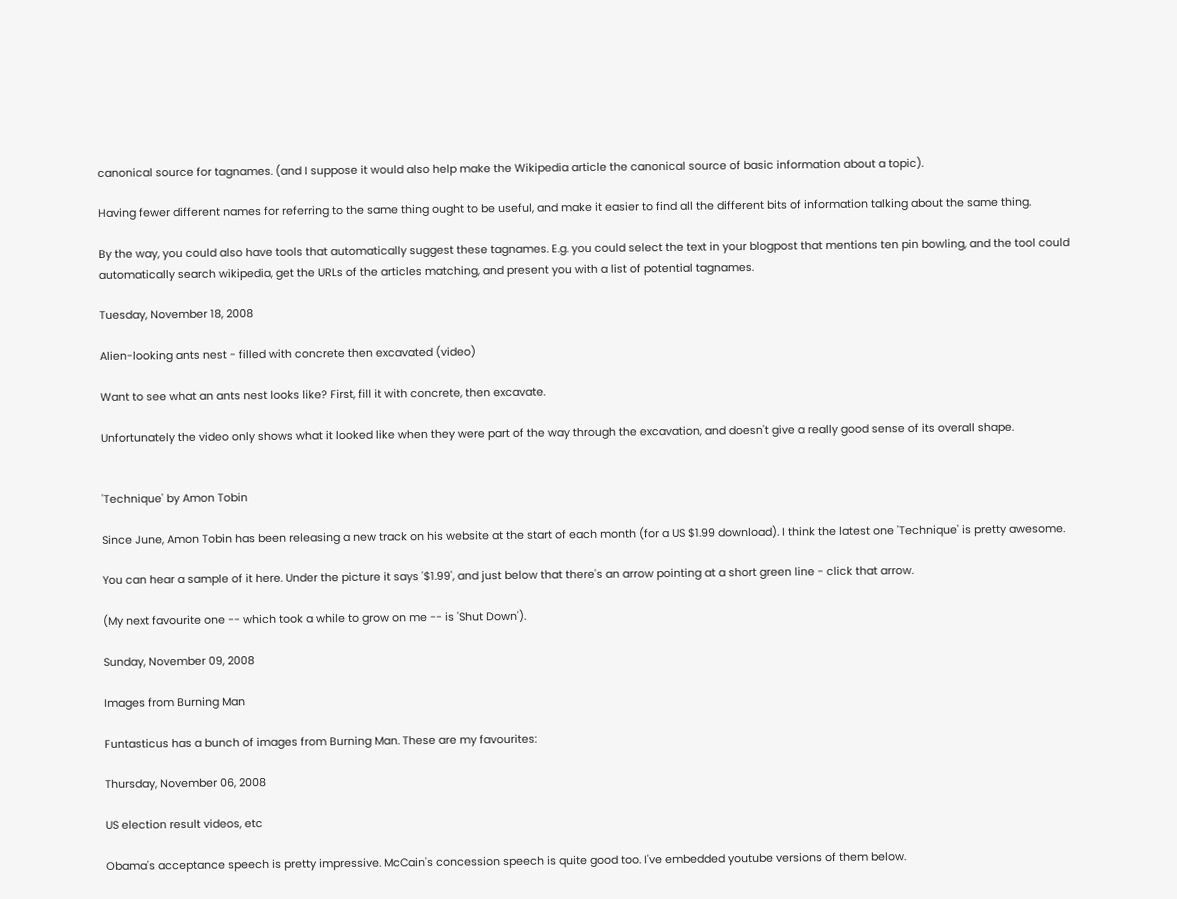canonical source for tagnames. (and I suppose it would also help make the Wikipedia article the canonical source of basic information about a topic).

Having fewer different names for referring to the same thing ought to be useful, and make it easier to find all the different bits of information talking about the same thing.

By the way, you could also have tools that automatically suggest these tagnames. E.g. you could select the text in your blogpost that mentions ten pin bowling, and the tool could automatically search wikipedia, get the URLs of the articles matching, and present you with a list of potential tagnames.

Tuesday, November 18, 2008

Alien-looking ants nest - filled with concrete then excavated (video)

Want to see what an ants nest looks like? First, fill it with concrete, then excavate.

Unfortunately the video only shows what it looked like when they were part of the way through the excavation, and doesn't give a really good sense of its overall shape.


'Technique' by Amon Tobin

Since June, Amon Tobin has been releasing a new track on his website at the start of each month (for a US $1.99 download). I think the latest one 'Technique' is pretty awesome.

You can hear a sample of it here. Under the picture it says '$1.99', and just below that there's an arrow pointing at a short green line - click that arrow.

(My next favourite one -- which took a while to grow on me -- is 'Shut Down').

Sunday, November 09, 2008

Images from Burning Man

Funtasticus has a bunch of images from Burning Man. These are my favourites:

Thursday, November 06, 2008

US election result videos, etc

Obama's acceptance speech is pretty impressive. McCain's concession speech is quite good too. I've embedded youtube versions of them below.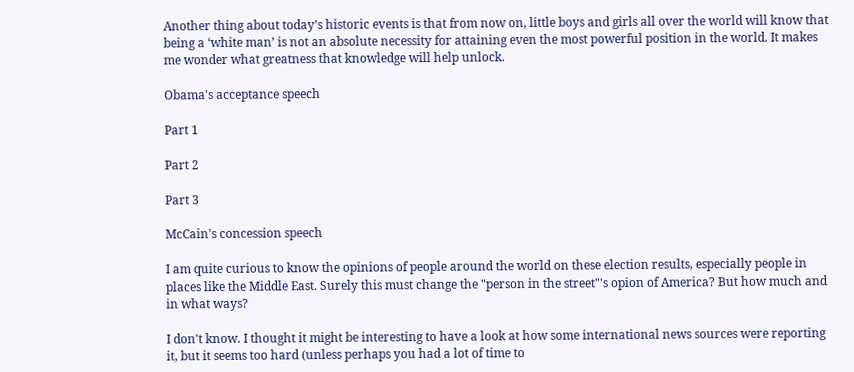Another thing about today’s historic events is that from now on, little boys and girls all over the world will know that being a ‘white man’ is not an absolute necessity for attaining even the most powerful position in the world. It makes me wonder what greatness that knowledge will help unlock.

Obama's acceptance speech

Part 1

Part 2

Part 3

McCain's concession speech

I am quite curious to know the opinions of people around the world on these election results, especially people in places like the Middle East. Surely this must change the "person in the street"'s opion of America? But how much and in what ways?

I don't know. I thought it might be interesting to have a look at how some international news sources were reporting it, but it seems too hard (unless perhaps you had a lot of time to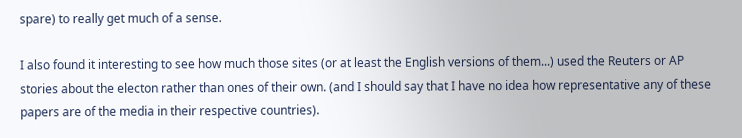spare) to really get much of a sense.

I also found it interesting to see how much those sites (or at least the English versions of them...) used the Reuters or AP stories about the electon rather than ones of their own. (and I should say that I have no idea how representative any of these papers are of the media in their respective countries).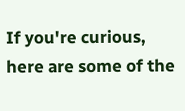If you're curious, here are some of the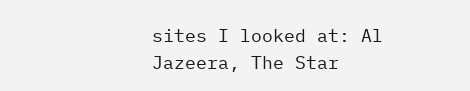sites I looked at: Al Jazeera, The Star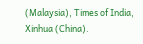(Malaysia), Times of India, Xinhua (China).